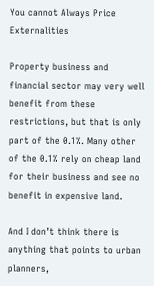You cannot Always Price Externalities

Property business and financial sector may very well benefit from these restrictions, but that is only part of the 0.1%. Many other of the 0.1% rely on cheap land for their business and see no benefit in expensive land.

And I don’t think there is anything that points to urban planners,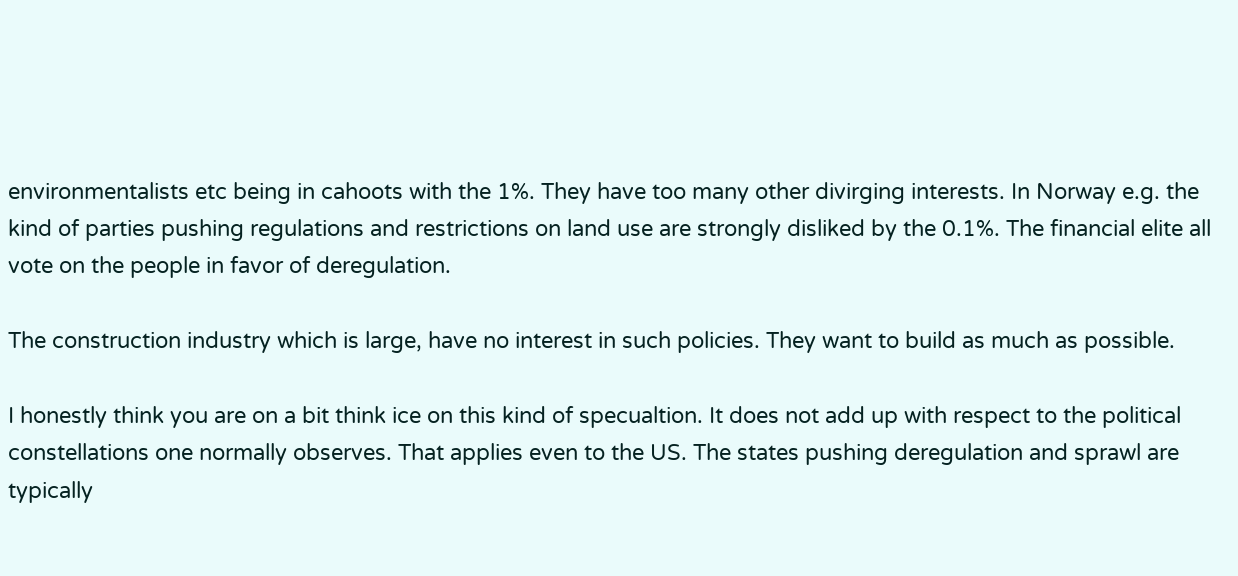environmentalists etc being in cahoots with the 1%. They have too many other divirging interests. In Norway e.g. the kind of parties pushing regulations and restrictions on land use are strongly disliked by the 0.1%. The financial elite all vote on the people in favor of deregulation.

The construction industry which is large, have no interest in such policies. They want to build as much as possible.

I honestly think you are on a bit think ice on this kind of specualtion. It does not add up with respect to the political constellations one normally observes. That applies even to the US. The states pushing deregulation and sprawl are typically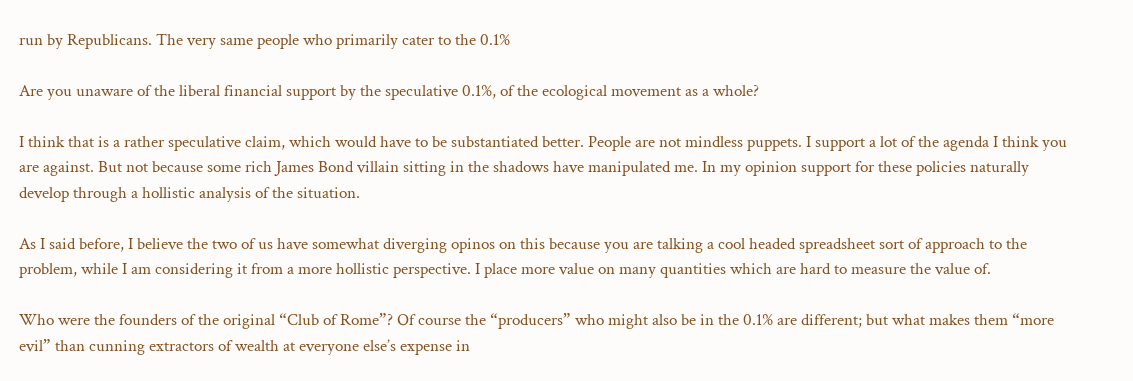run by Republicans. The very same people who primarily cater to the 0.1%

Are you unaware of the liberal financial support by the speculative 0.1%, of the ecological movement as a whole?

I think that is a rather speculative claim, which would have to be substantiated better. People are not mindless puppets. I support a lot of the agenda I think you are against. But not because some rich James Bond villain sitting in the shadows have manipulated me. In my opinion support for these policies naturally develop through a hollistic analysis of the situation.

As I said before, I believe the two of us have somewhat diverging opinos on this because you are talking a cool headed spreadsheet sort of approach to the problem, while I am considering it from a more hollistic perspective. I place more value on many quantities which are hard to measure the value of.

Who were the founders of the original “Club of Rome”? Of course the “producers” who might also be in the 0.1% are different; but what makes them “more evil” than cunning extractors of wealth at everyone else’s expense in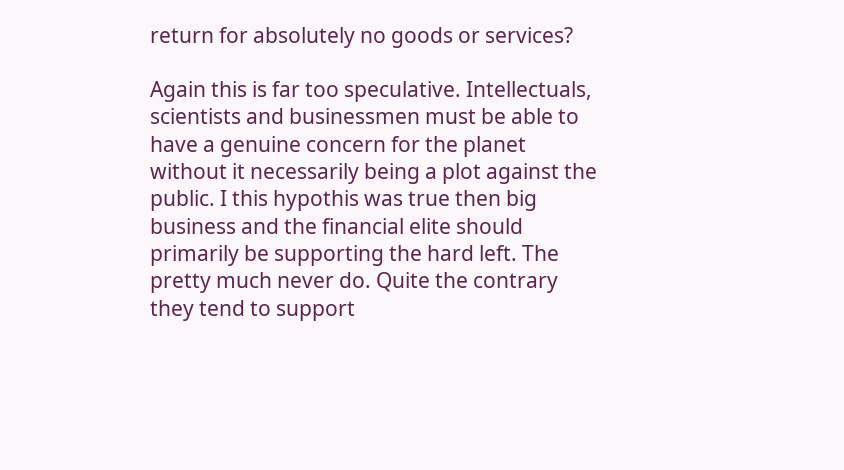return for absolutely no goods or services?

Again this is far too speculative. Intellectuals, scientists and businessmen must be able to have a genuine concern for the planet without it necessarily being a plot against the public. I this hypothis was true then big business and the financial elite should primarily be supporting the hard left. The pretty much never do. Quite the contrary they tend to support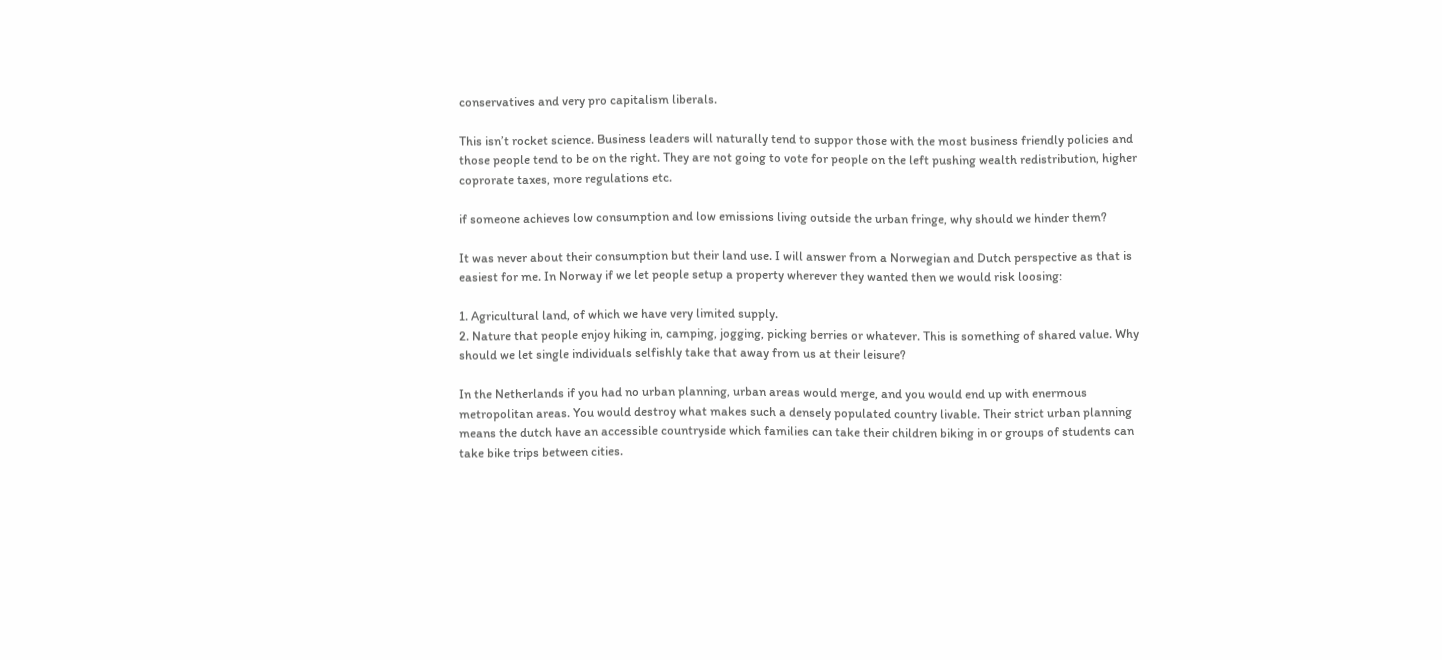conservatives and very pro capitalism liberals.

This isn’t rocket science. Business leaders will naturally tend to suppor those with the most business friendly policies and those people tend to be on the right. They are not going to vote for people on the left pushing wealth redistribution, higher coprorate taxes, more regulations etc.

if someone achieves low consumption and low emissions living outside the urban fringe, why should we hinder them?

It was never about their consumption but their land use. I will answer from a Norwegian and Dutch perspective as that is easiest for me. In Norway if we let people setup a property wherever they wanted then we would risk loosing:

1. Agricultural land, of which we have very limited supply.
2. Nature that people enjoy hiking in, camping, jogging, picking berries or whatever. This is something of shared value. Why should we let single individuals selfishly take that away from us at their leisure?

In the Netherlands if you had no urban planning, urban areas would merge, and you would end up with enermous metropolitan areas. You would destroy what makes such a densely populated country livable. Their strict urban planning means the dutch have an accessible countryside which families can take their children biking in or groups of students can take bike trips between cities.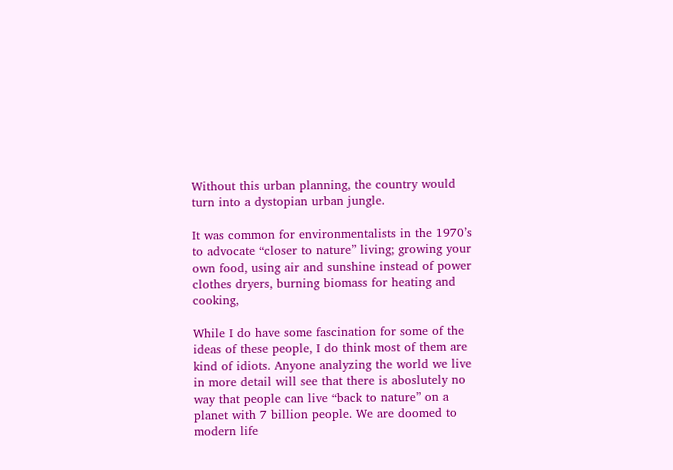Without this urban planning, the country would turn into a dystopian urban jungle.

It was common for environmentalists in the 1970’s to advocate “closer to nature” living; growing your own food, using air and sunshine instead of power clothes dryers, burning biomass for heating and cooking,

While I do have some fascination for some of the ideas of these people, I do think most of them are kind of idiots. Anyone analyzing the world we live in more detail will see that there is aboslutely no way that people can live “back to nature” on a planet with 7 billion people. We are doomed to modern life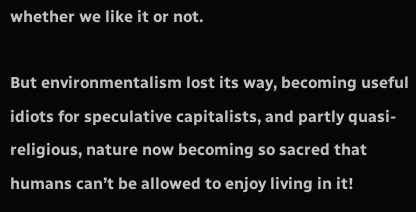whether we like it or not.

But environmentalism lost its way, becoming useful idiots for speculative capitalists, and partly quasi-religious, nature now becoming so sacred that humans can’t be allowed to enjoy living in it!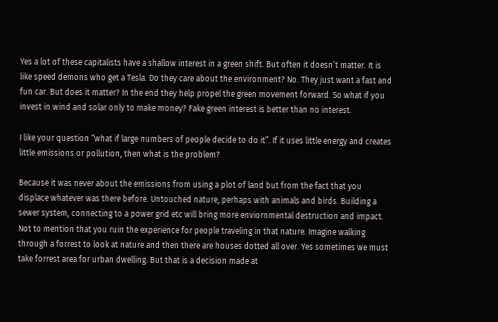Yes a lot of these capitalists have a shallow interest in a green shift. But often it doesn’t matter. It is like speed demons who get a Tesla. Do they care about the environment? No. They just want a fast and fun car. But does it matter? In the end they help propel the green movement forward. So what if you invest in wind and solar only to make money? Fake green interest is better than no interest.

I like your question “what if large numbers of people decide to do it”. If it uses little energy and creates little emissions or pollution, then what is the problem?

Because it was never about the emissions from using a plot of land but from the fact that you displace whatever was there before. Untouched nature, perhaps with animals and birds. Building a sewer system, connecting to a power grid etc will bring more enviornmental destruction and impact. Not to mention that you ruin the experience for people traveling in that nature. Imagine walking through a forrest to look at nature and then there are houses dotted all over. Yes sometimes we must take forrest area for urban dwelling. But that is a decision made at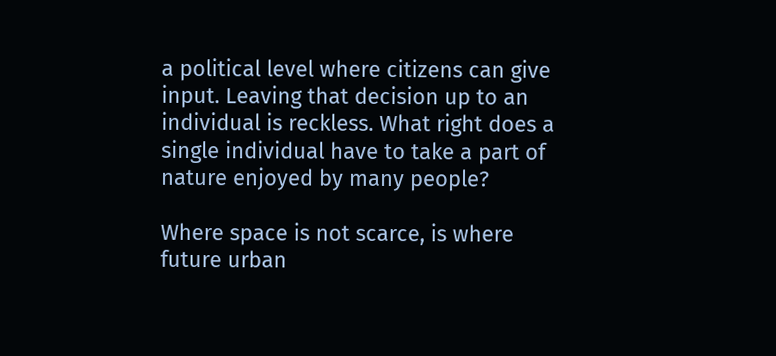a political level where citizens can give input. Leaving that decision up to an individual is reckless. What right does a single individual have to take a part of nature enjoyed by many people?

Where space is not scarce, is where future urban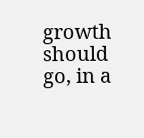growth should go, in a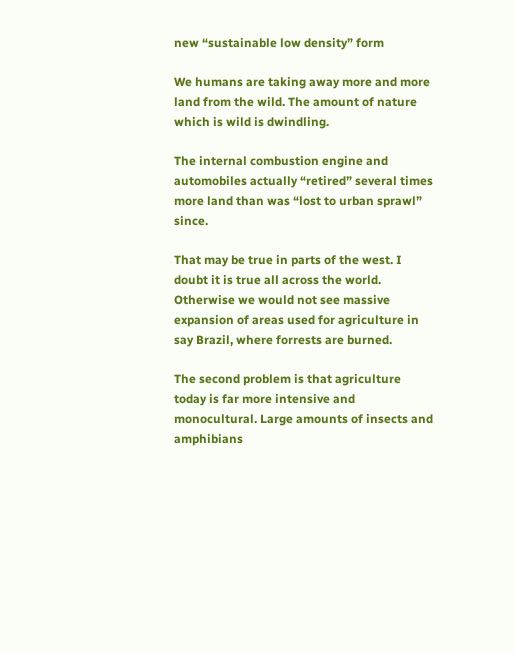new “sustainable low density” form

We humans are taking away more and more land from the wild. The amount of nature which is wild is dwindling.

The internal combustion engine and automobiles actually “retired” several times more land than was “lost to urban sprawl” since.

That may be true in parts of the west. I doubt it is true all across the world. Otherwise we would not see massive expansion of areas used for agriculture in say Brazil, where forrests are burned.

The second problem is that agriculture today is far more intensive and monocultural. Large amounts of insects and amphibians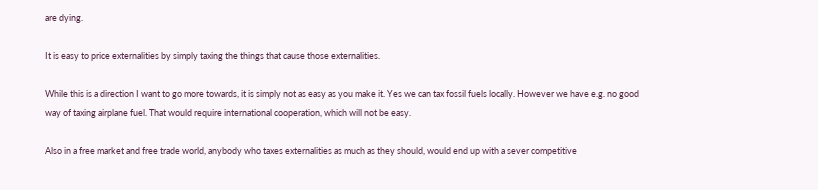are dying.

It is easy to price externalities by simply taxing the things that cause those externalities.

While this is a direction I want to go more towards, it is simply not as easy as you make it. Yes we can tax fossil fuels locally. However we have e.g. no good way of taxing airplane fuel. That would require international cooperation, which will not be easy.

Also in a free market and free trade world, anybody who taxes externalities as much as they should, would end up with a sever competitive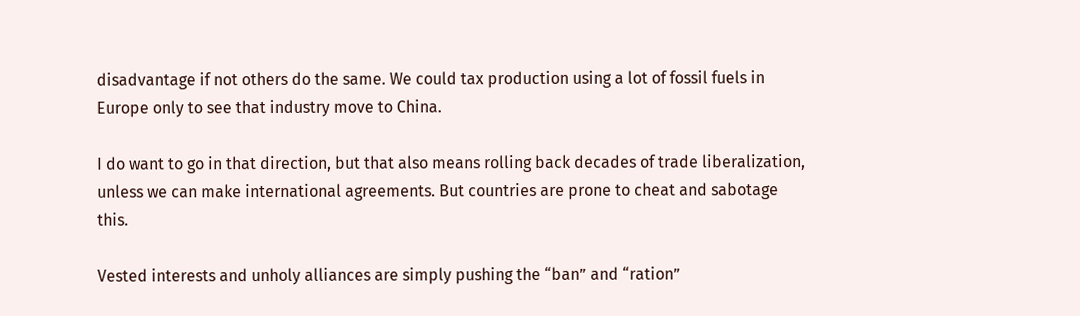disadvantage if not others do the same. We could tax production using a lot of fossil fuels in Europe only to see that industry move to China.

I do want to go in that direction, but that also means rolling back decades of trade liberalization, unless we can make international agreements. But countries are prone to cheat and sabotage this.

Vested interests and unholy alliances are simply pushing the “ban” and “ration”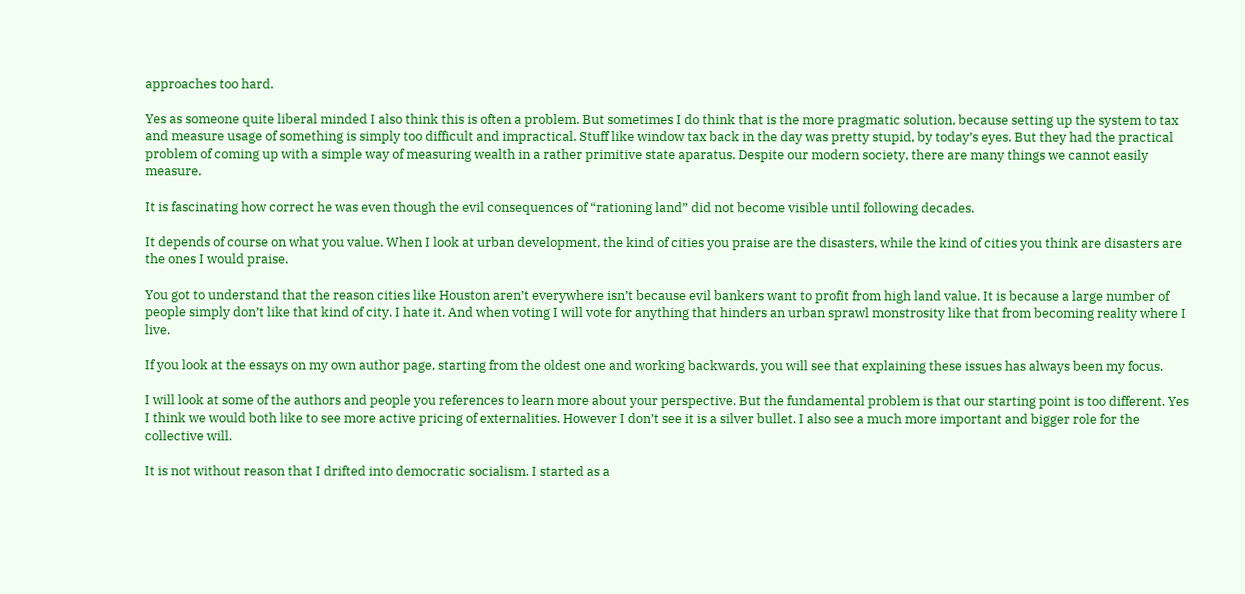approaches too hard.

Yes as someone quite liberal minded I also think this is often a problem. But sometimes I do think that is the more pragmatic solution, because setting up the system to tax and measure usage of something is simply too difficult and impractical. Stuff like window tax back in the day was pretty stupid, by today’s eyes. But they had the practical problem of coming up with a simple way of measuring wealth in a rather primitive state aparatus. Despite our modern society, there are many things we cannot easily measure.

It is fascinating how correct he was even though the evil consequences of “rationing land” did not become visible until following decades.

It depends of course on what you value. When I look at urban development, the kind of cities you praise are the disasters, while the kind of cities you think are disasters are the ones I would praise.

You got to understand that the reason cities like Houston aren’t everywhere isn’t because evil bankers want to profit from high land value. It is because a large number of people simply don’t like that kind of city. I hate it. And when voting I will vote for anything that hinders an urban sprawl monstrosity like that from becoming reality where I live.

If you look at the essays on my own author page, starting from the oldest one and working backwards, you will see that explaining these issues has always been my focus.

I will look at some of the authors and people you references to learn more about your perspective. But the fundamental problem is that our starting point is too different. Yes I think we would both like to see more active pricing of externalities. However I don’t see it is a silver bullet. I also see a much more important and bigger role for the collective will.

It is not without reason that I drifted into democratic socialism. I started as a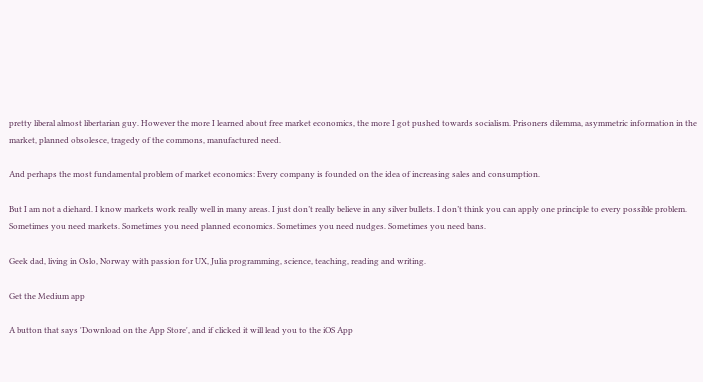pretty liberal almost libertarian guy. However the more I learned about free market economics, the more I got pushed towards socialism. Prisoners dilemma, asymmetric information in the market, planned obsolesce, tragedy of the commons, manufactured need.

And perhaps the most fundamental problem of market economics: Every company is founded on the idea of increasing sales and consumption.

But I am not a diehard. I know markets work really well in many areas. I just don’t really believe in any silver bullets. I don’t think you can apply one principle to every possible problem. Sometimes you need markets. Sometimes you need planned economics. Sometimes you need nudges. Sometimes you need bans.

Geek dad, living in Oslo, Norway with passion for UX, Julia programming, science, teaching, reading and writing.

Get the Medium app

A button that says 'Download on the App Store', and if clicked it will lead you to the iOS App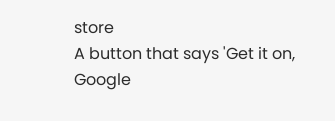store
A button that says 'Get it on, Google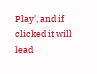Play', and if clicked it will lead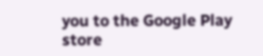you to the Google Play store